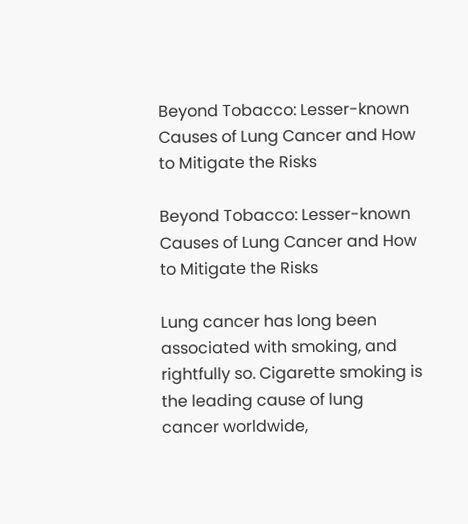Beyond Tobacco: Lesser-known Causes of Lung Cancer and How to Mitigate the Risks

Beyond Tobacco: Lesser-known Causes of Lung Cancer and How to Mitigate the Risks

Lung cancer has long been associated with smoking, and rightfully so. Cigarette smoking is the leading cause of lung cancer worldwide,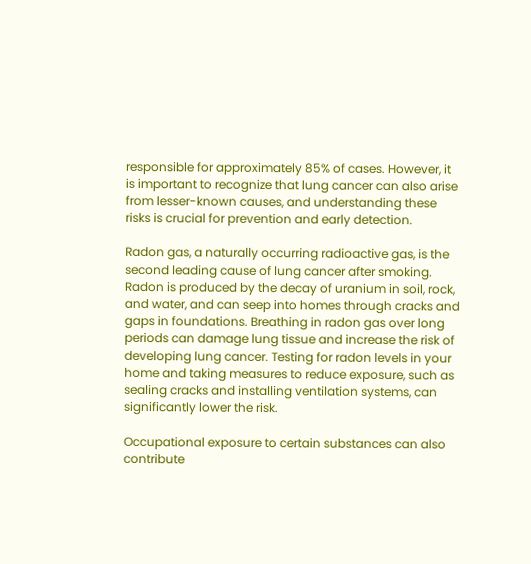responsible for approximately 85% of cases. However, it is important to recognize that lung cancer can also arise from lesser-known causes, and understanding these risks is crucial for prevention and early detection.

Radon gas, a naturally occurring radioactive gas, is the second leading cause of lung cancer after smoking. Radon is produced by the decay of uranium in soil, rock, and water, and can seep into homes through cracks and gaps in foundations. Breathing in radon gas over long periods can damage lung tissue and increase the risk of developing lung cancer. Testing for radon levels in your home and taking measures to reduce exposure, such as sealing cracks and installing ventilation systems, can significantly lower the risk.

Occupational exposure to certain substances can also contribute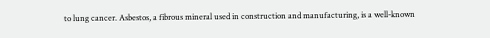to lung cancer. Asbestos, a fibrous mineral used in construction and manufacturing, is a well-known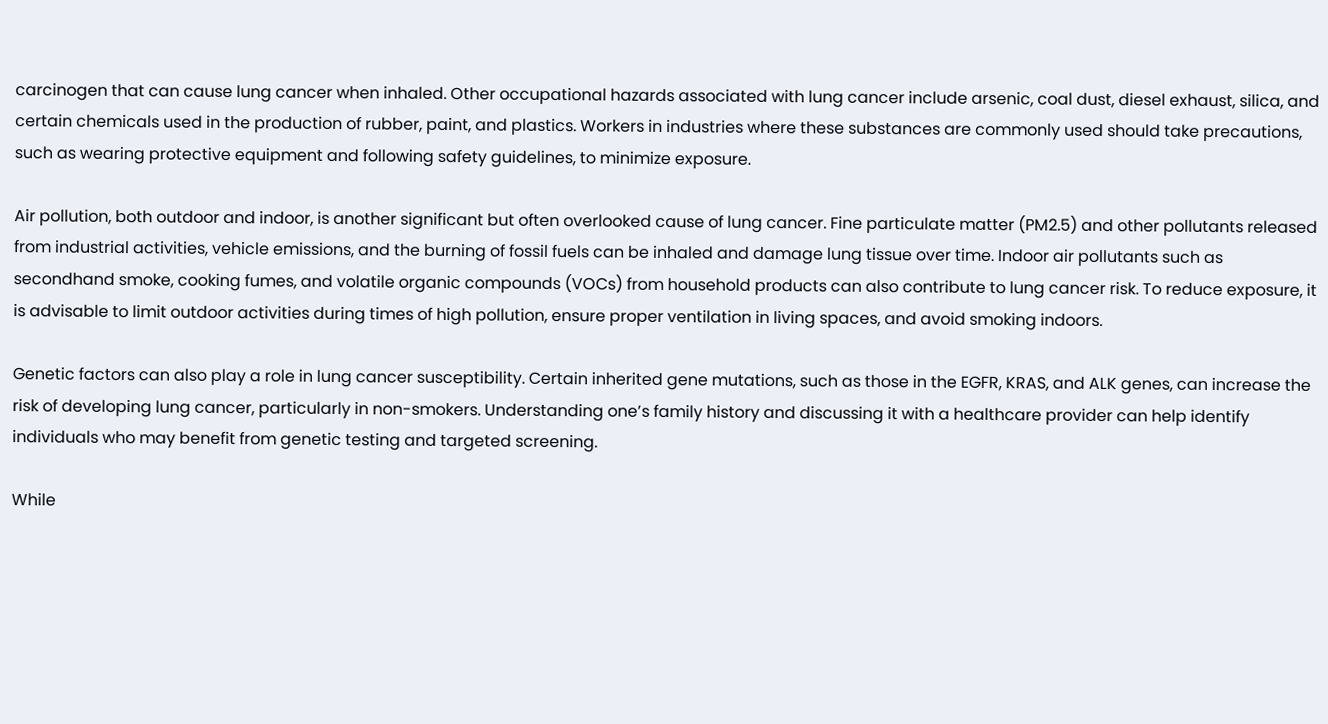carcinogen that can cause lung cancer when inhaled. Other occupational hazards associated with lung cancer include arsenic, coal dust, diesel exhaust, silica, and certain chemicals used in the production of rubber, paint, and plastics. Workers in industries where these substances are commonly used should take precautions, such as wearing protective equipment and following safety guidelines, to minimize exposure.

Air pollution, both outdoor and indoor, is another significant but often overlooked cause of lung cancer. Fine particulate matter (PM2.5) and other pollutants released from industrial activities, vehicle emissions, and the burning of fossil fuels can be inhaled and damage lung tissue over time. Indoor air pollutants such as secondhand smoke, cooking fumes, and volatile organic compounds (VOCs) from household products can also contribute to lung cancer risk. To reduce exposure, it is advisable to limit outdoor activities during times of high pollution, ensure proper ventilation in living spaces, and avoid smoking indoors.

Genetic factors can also play a role in lung cancer susceptibility. Certain inherited gene mutations, such as those in the EGFR, KRAS, and ALK genes, can increase the risk of developing lung cancer, particularly in non-smokers. Understanding one’s family history and discussing it with a healthcare provider can help identify individuals who may benefit from genetic testing and targeted screening.

While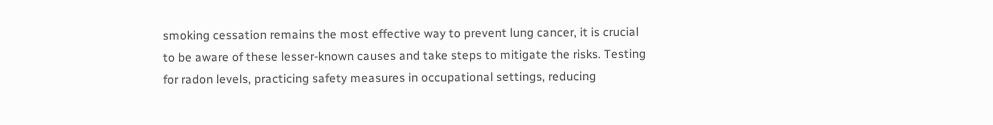smoking cessation remains the most effective way to prevent lung cancer, it is crucial to be aware of these lesser-known causes and take steps to mitigate the risks. Testing for radon levels, practicing safety measures in occupational settings, reducing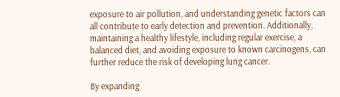exposure to air pollution, and understanding genetic factors can all contribute to early detection and prevention. Additionally, maintaining a healthy lifestyle, including regular exercise, a balanced diet, and avoiding exposure to known carcinogens, can further reduce the risk of developing lung cancer.

By expanding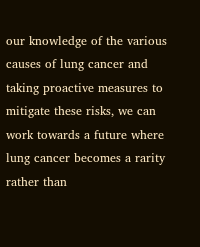our knowledge of the various causes of lung cancer and taking proactive measures to mitigate these risks, we can work towards a future where lung cancer becomes a rarity rather than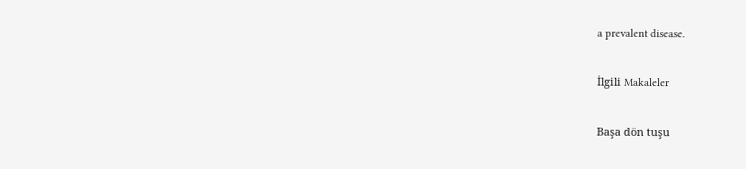a prevalent disease.

İlgili Makaleler

Başa dön tuşu